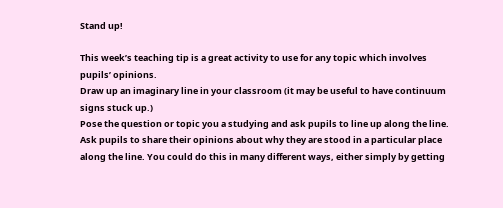Stand up!

This week’s teaching tip is a great activity to use for any topic which involves pupils’ opinions.
Draw up an imaginary line in your classroom (it may be useful to have continuum signs stuck up.)
Pose the question or topic you a studying and ask pupils to line up along the line.
Ask pupils to share their opinions about why they are stood in a particular place along the line. You could do this in many different ways, either simply by getting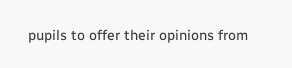pupils to offer their opinions from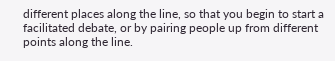different places along the line, so that you begin to start a facilitated debate, or by pairing people up from different points along the line.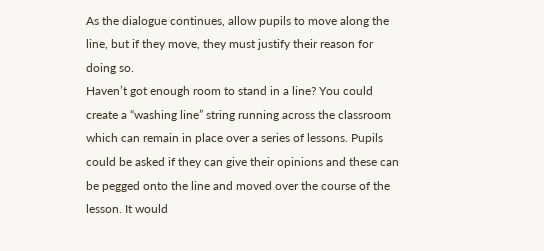As the dialogue continues, allow pupils to move along the line, but if they move, they must justify their reason for doing so.
Haven’t got enough room to stand in a line? You could create a “washing line” string running across the classroom which can remain in place over a series of lessons. Pupils could be asked if they can give their opinions and these can be pegged onto the line and moved over the course of the lesson. It would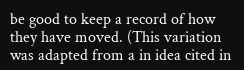be good to keep a record of how they have moved. (This variation was adapted from a in idea cited in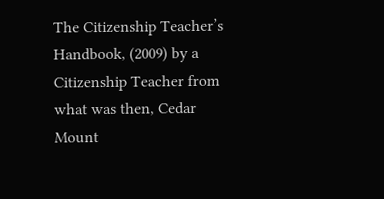The Citizenship Teacher’s  Handbook, (2009) by a Citizenship Teacher from what was then, Cedar Mount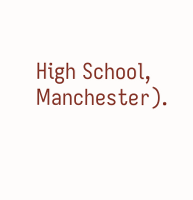High School, Manchester).